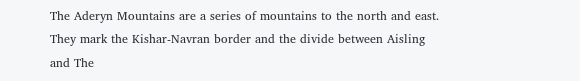The Aderyn Mountains are a series of mountains to the north and east. They mark the Kishar-Navran border and the divide between Aisling and The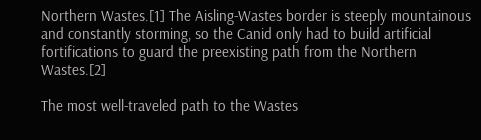Northern Wastes.[1] The Aisling-Wastes border is steeply mountainous and constantly storming, so the Canid only had to build artificial fortifications to guard the preexisting path from the Northern Wastes.[2]

The most well-traveled path to the Wastes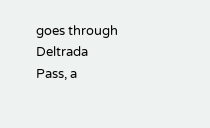goes through Deltrada Pass, a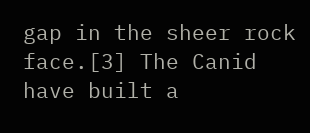gap in the sheer rock face.[3] The Canid have built a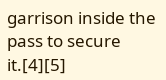garrison inside the pass to secure it.[4][5]